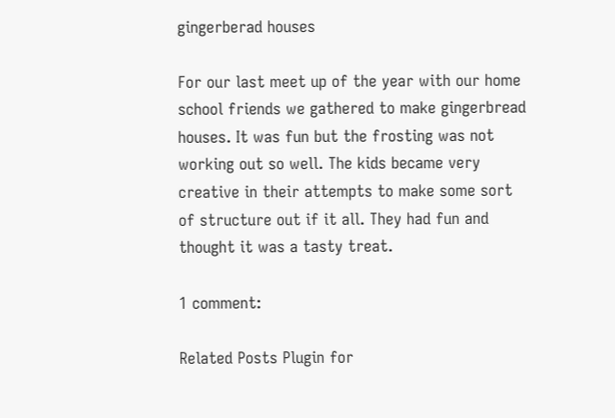gingerberad houses

For our last meet up of the year with our home school friends we gathered to make gingerbread houses. It was fun but the frosting was not working out so well. The kids became very creative in their attempts to make some sort of structure out if it all. They had fun and thought it was a tasty treat.

1 comment:

Related Posts Plugin for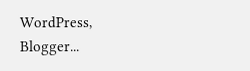WordPress, Blogger...